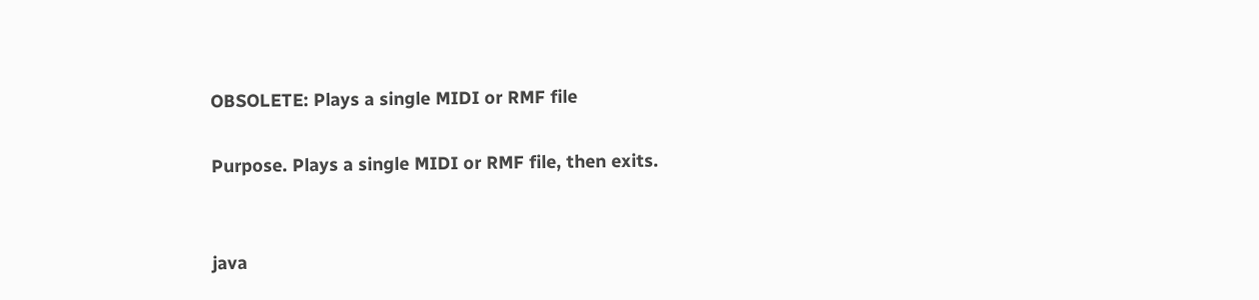OBSOLETE: Plays a single MIDI or RMF file

Purpose. Plays a single MIDI or RMF file, then exits.


java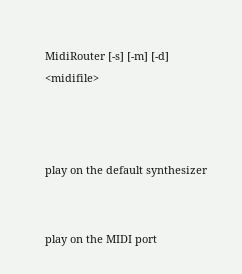MidiRouter [-s] [-m] [-d] <midifile>



play on the default synthesizer


play on the MIDI port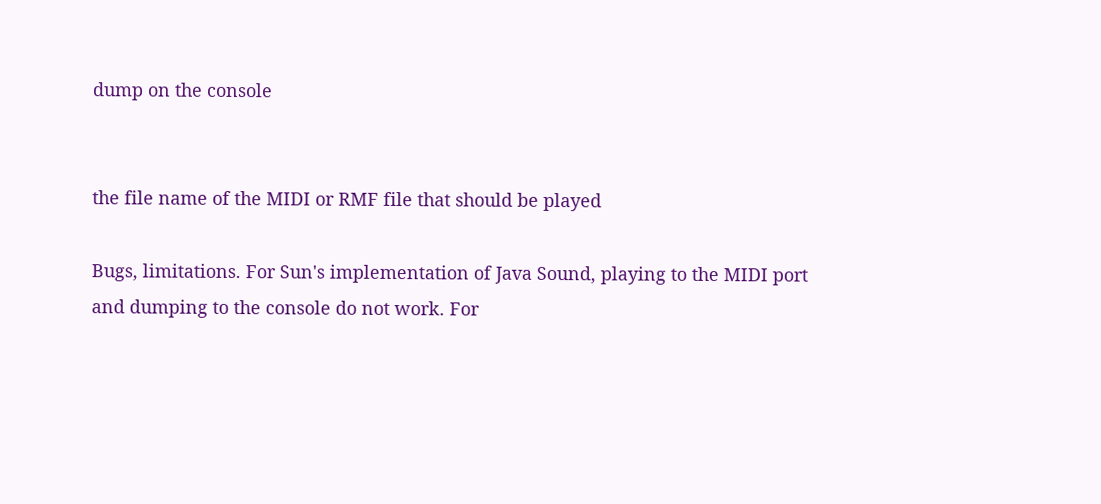dump on the console


the file name of the MIDI or RMF file that should be played

Bugs, limitations. For Sun's implementation of Java Sound, playing to the MIDI port and dumping to the console do not work. For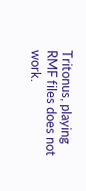Tritonus, playing RMF files does not work.